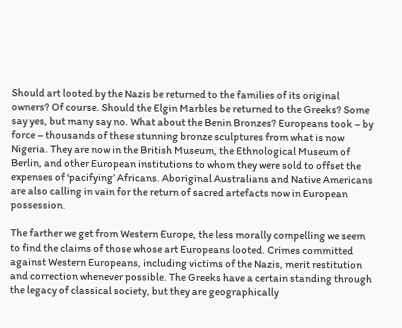Should art looted by the Nazis be returned to the families of its original owners? Of course. Should the Elgin Marbles be returned to the Greeks? Some say yes, but many say no. What about the Benin Bronzes? Europeans took – by force – thousands of these stunning bronze sculptures from what is now Nigeria. They are now in the British Museum, the Ethnological Museum of Berlin, and other European institutions to whom they were sold to offset the expenses of ‘pacifying’ Africans. Aboriginal Australians and Native Americans are also calling in vain for the return of sacred artefacts now in European possession.

The farther we get from Western Europe, the less morally compelling we seem to find the claims of those whose art Europeans looted. Crimes committed against Western Europeans, including victims of the Nazis, merit restitution and correction whenever possible. The Greeks have a certain standing through the legacy of classical society, but they are geographically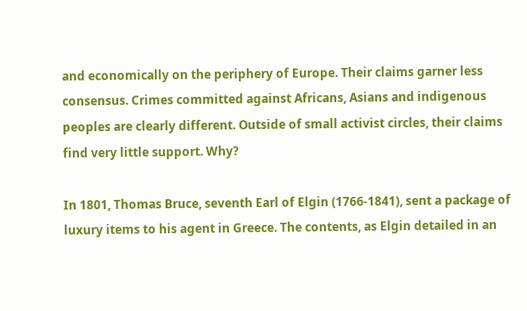and economically on the periphery of Europe. Their claims garner less consensus. Crimes committed against Africans, Asians and indigenous peoples are clearly different. Outside of small activist circles, their claims find very little support. Why?

In 1801, Thomas Bruce, seventh Earl of Elgin (1766-1841), sent a package of luxury items to his agent in Greece. The contents, as Elgin detailed in an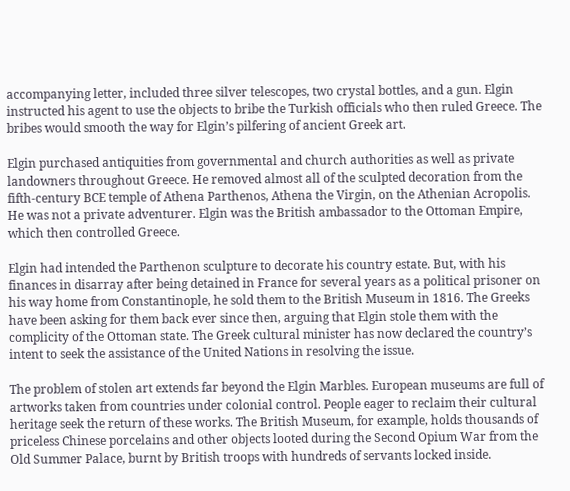accompanying letter, included three silver telescopes, two crystal bottles, and a gun. Elgin instructed his agent to use the objects to bribe the Turkish officials who then ruled Greece. The bribes would smooth the way for Elgin’s pilfering of ancient Greek art.

Elgin purchased antiquities from governmental and church authorities as well as private landowners throughout Greece. He removed almost all of the sculpted decoration from the fifth-century BCE temple of Athena Parthenos, Athena the Virgin, on the Athenian Acropolis. He was not a private adventurer. Elgin was the British ambassador to the Ottoman Empire, which then controlled Greece.

Elgin had intended the Parthenon sculpture to decorate his country estate. But, with his finances in disarray after being detained in France for several years as a political prisoner on his way home from Constantinople, he sold them to the British Museum in 1816. The Greeks have been asking for them back ever since then, arguing that Elgin stole them with the complicity of the Ottoman state. The Greek cultural minister has now declared the country’s intent to seek the assistance of the United Nations in resolving the issue.

The problem of stolen art extends far beyond the Elgin Marbles. European museums are full of artworks taken from countries under colonial control. People eager to reclaim their cultural heritage seek the return of these works. The British Museum, for example, holds thousands of priceless Chinese porcelains and other objects looted during the Second Opium War from the Old Summer Palace, burnt by British troops with hundreds of servants locked inside.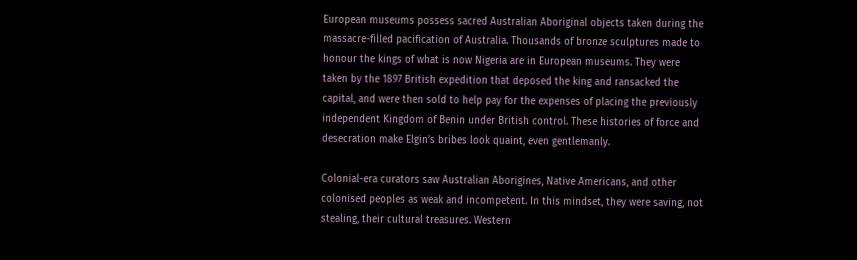European museums possess sacred Australian Aboriginal objects taken during the massacre-filled pacification of Australia. Thousands of bronze sculptures made to honour the kings of what is now Nigeria are in European museums. They were taken by the 1897 British expedition that deposed the king and ransacked the capital, and were then sold to help pay for the expenses of placing the previously independent Kingdom of Benin under British control. These histories of force and desecration make Elgin’s bribes look quaint, even gentlemanly.

Colonial-era curators saw Australian Aborigines, Native Americans, and other colonised peoples as weak and incompetent. In this mindset, they were saving, not stealing, their cultural treasures. Western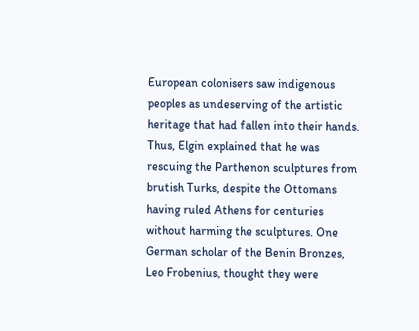European colonisers saw indigenous peoples as undeserving of the artistic heritage that had fallen into their hands. Thus, Elgin explained that he was rescuing the Parthenon sculptures from brutish Turks, despite the Ottomans having ruled Athens for centuries without harming the sculptures. One German scholar of the Benin Bronzes, Leo Frobenius, thought they were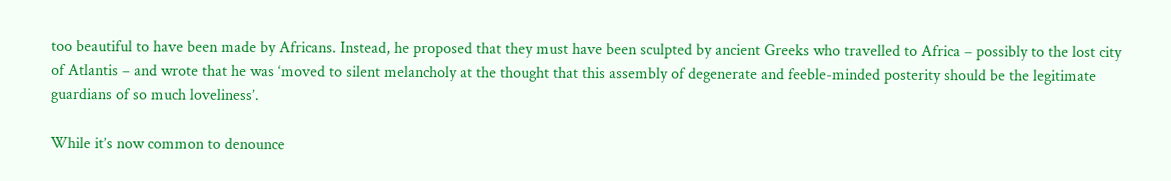too beautiful to have been made by Africans. Instead, he proposed that they must have been sculpted by ancient Greeks who travelled to Africa – possibly to the lost city of Atlantis – and wrote that he was ‘moved to silent melancholy at the thought that this assembly of degenerate and feeble-minded posterity should be the legitimate guardians of so much loveliness’.

While it’s now common to denounce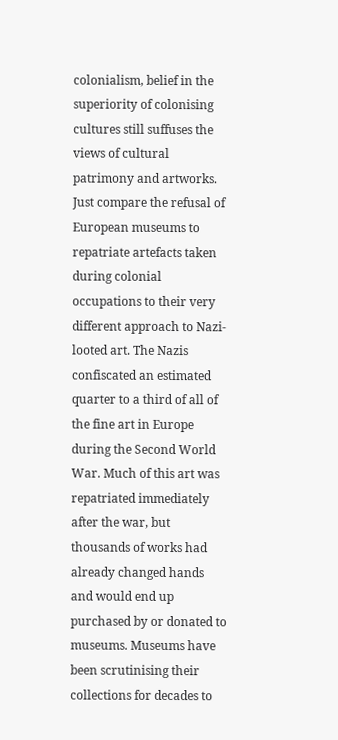colonialism, belief in the superiority of colonising cultures still suffuses the views of cultural patrimony and artworks. Just compare the refusal of European museums to repatriate artefacts taken during colonial occupations to their very different approach to Nazi-looted art. The Nazis confiscated an estimated quarter to a third of all of the fine art in Europe during the Second World War. Much of this art was repatriated immediately after the war, but thousands of works had already changed hands and would end up purchased by or donated to museums. Museums have been scrutinising their collections for decades to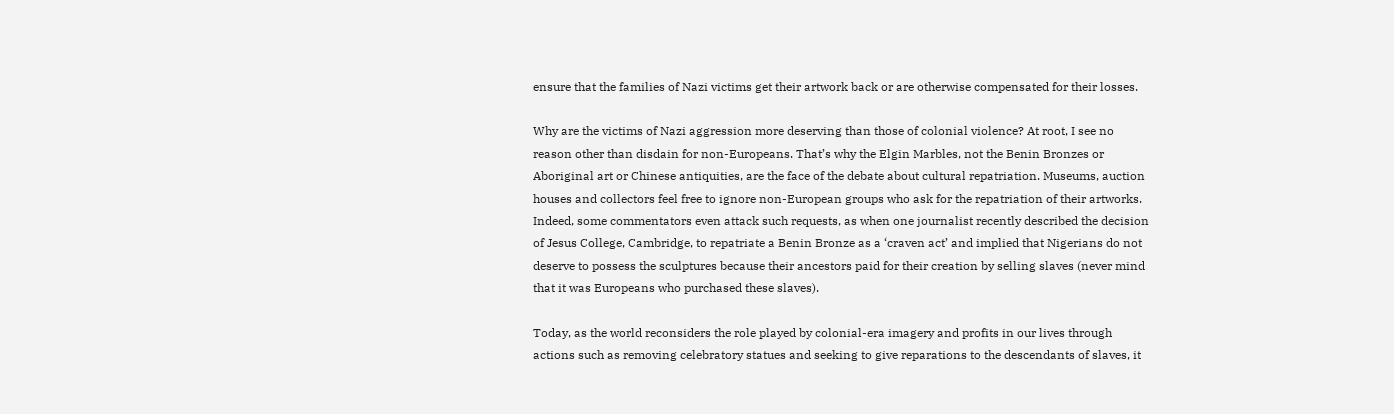ensure that the families of Nazi victims get their artwork back or are otherwise compensated for their losses.

Why are the victims of Nazi aggression more deserving than those of colonial violence? At root, I see no reason other than disdain for non-Europeans. That’s why the Elgin Marbles, not the Benin Bronzes or Aboriginal art or Chinese antiquities, are the face of the debate about cultural repatriation. Museums, auction houses and collectors feel free to ignore non-European groups who ask for the repatriation of their artworks. Indeed, some commentators even attack such requests, as when one journalist recently described the decision of Jesus College, Cambridge, to repatriate a Benin Bronze as a ‘craven act’ and implied that Nigerians do not deserve to possess the sculptures because their ancestors paid for their creation by selling slaves (never mind that it was Europeans who purchased these slaves).

Today, as the world reconsiders the role played by colonial-era imagery and profits in our lives through actions such as removing celebratory statues and seeking to give reparations to the descendants of slaves, it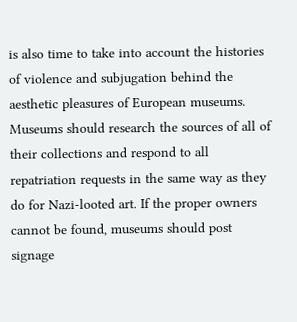is also time to take into account the histories of violence and subjugation behind the aesthetic pleasures of European museums. Museums should research the sources of all of their collections and respond to all repatriation requests in the same way as they do for Nazi-looted art. If the proper owners cannot be found, museums should post signage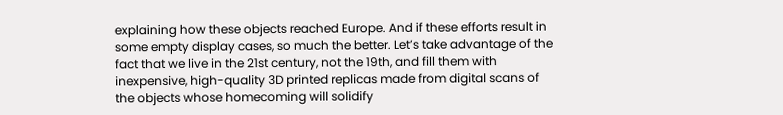explaining how these objects reached Europe. And if these efforts result in some empty display cases, so much the better. Let’s take advantage of the fact that we live in the 21st century, not the 19th, and fill them with inexpensive, high-quality 3D printed replicas made from digital scans of the objects whose homecoming will solidify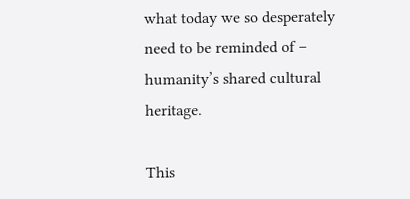what today we so desperately need to be reminded of – humanity’s shared cultural heritage.

This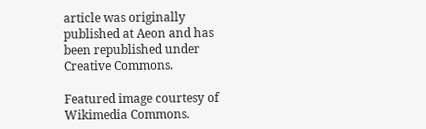article was originally published at Aeon and has been republished under Creative Commons.

Featured image courtesy of Wikimedia Commons.